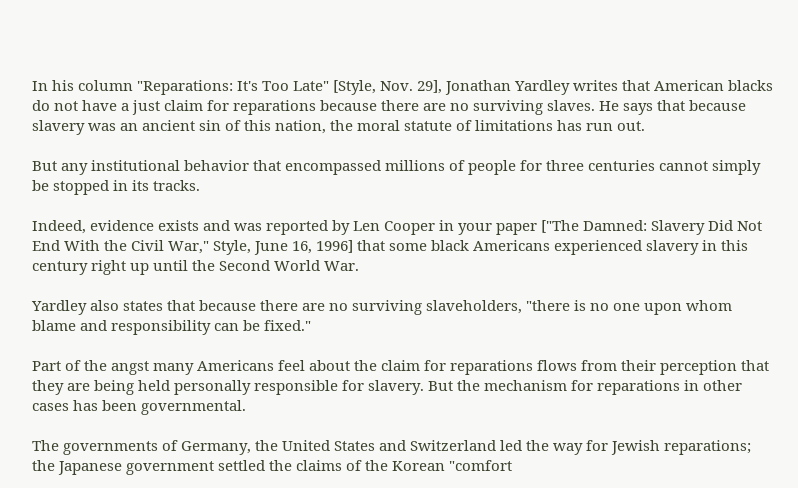In his column "Reparations: It's Too Late" [Style, Nov. 29], Jonathan Yardley writes that American blacks do not have a just claim for reparations because there are no surviving slaves. He says that because slavery was an ancient sin of this nation, the moral statute of limitations has run out.

But any institutional behavior that encompassed millions of people for three centuries cannot simply be stopped in its tracks.

Indeed, evidence exists and was reported by Len Cooper in your paper ["The Damned: Slavery Did Not End With the Civil War," Style, June 16, 1996] that some black Americans experienced slavery in this century right up until the Second World War.

Yardley also states that because there are no surviving slaveholders, "there is no one upon whom blame and responsibility can be fixed."

Part of the angst many Americans feel about the claim for reparations flows from their perception that they are being held personally responsible for slavery. But the mechanism for reparations in other cases has been governmental.

The governments of Germany, the United States and Switzerland led the way for Jewish reparations; the Japanese government settled the claims of the Korean "comfort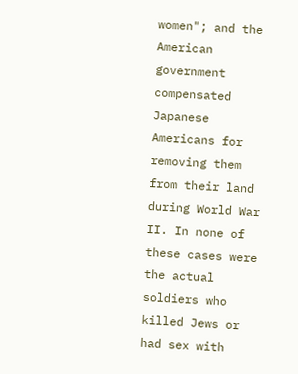women"; and the American government compensated Japanese Americans for removing them from their land during World War II. In none of these cases were the actual soldiers who killed Jews or had sex with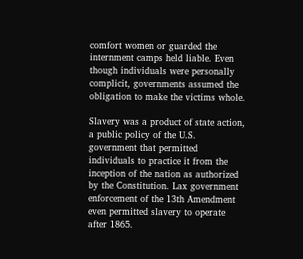comfort women or guarded the internment camps held liable. Even though individuals were personally complicit, governments assumed the obligation to make the victims whole.

Slavery was a product of state action, a public policy of the U.S. government that permitted individuals to practice it from the inception of the nation as authorized by the Constitution. Lax government enforcement of the 13th Amendment even permitted slavery to operate after 1865.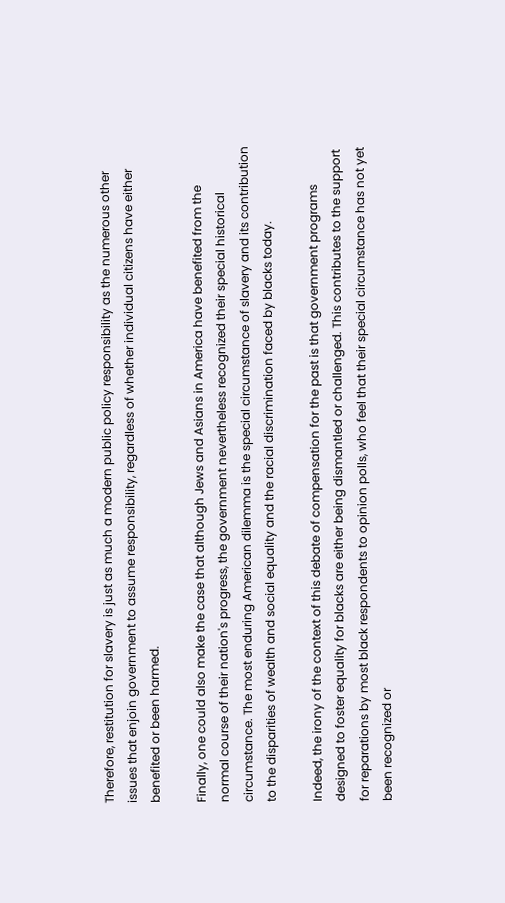Therefore, restitution for slavery is just as much a modern public policy responsibility as the numerous other issues that enjoin government to assume responsibility, regardless of whether individual citizens have either benefited or been harmed.

Finally, one could also make the case that although Jews and Asians in America have benefited from the normal course of their nation's progress, the government nevertheless recognized their special historical circumstance. The most enduring American dilemma is the special circumstance of slavery and its contribution to the disparities of wealth and social equality and the racial discrimination faced by blacks today.

Indeed, the irony of the context of this debate of compensation for the past is that government programs designed to foster equality for blacks are either being dismantled or challenged. This contributes to the support for reparations by most black respondents to opinion polls, who feel that their special circumstance has not yet been recognized or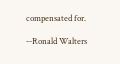compensated for.

--Ronald Walters